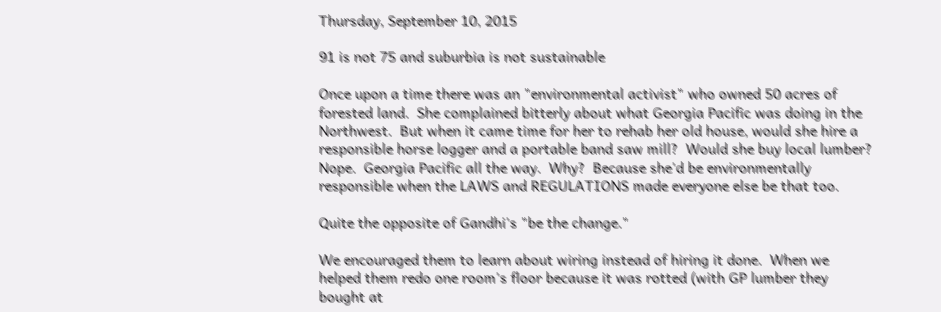Thursday, September 10, 2015

91 is not 75 and suburbia is not sustainable

Once upon a time there was an "environmental activist" who owned 50 acres of forested land.  She complained bitterly about what Georgia Pacific was doing in the Northwest.  But when it came time for her to rehab her old house, would she hire a responsible horse logger and a portable band saw mill?  Would she buy local lumber?  Nope.  Georgia Pacific all the way.  Why?  Because she'd be environmentally responsible when the LAWS and REGULATIONS made everyone else be that too.

Quite the opposite of Gandhi's "be the change."

We encouraged them to learn about wiring instead of hiring it done.  When we helped them redo one room's floor because it was rotted (with GP lumber they bought at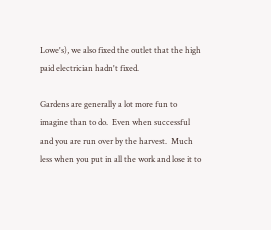Lowe's), we also fixed the outlet that the high paid electrician hadn't fixed.

Gardens are generally a lot more fun to imagine than to do.  Even when successful and you are run over by the harvest.  Much less when you put in all the work and lose it to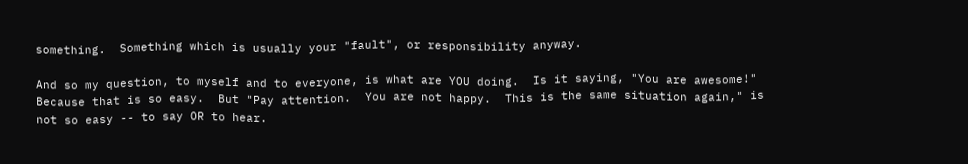something.  Something which is usually your "fault", or responsibility anyway.

And so my question, to myself and to everyone, is what are YOU doing.  Is it saying, "You are awesome!"  Because that is so easy.  But "Pay attention.  You are not happy.  This is the same situation again," is not so easy -- to say OR to hear.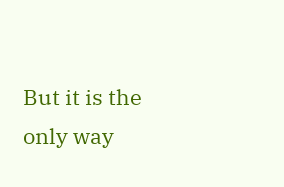But it is the only way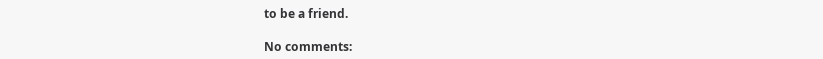to be a friend.

No comments: